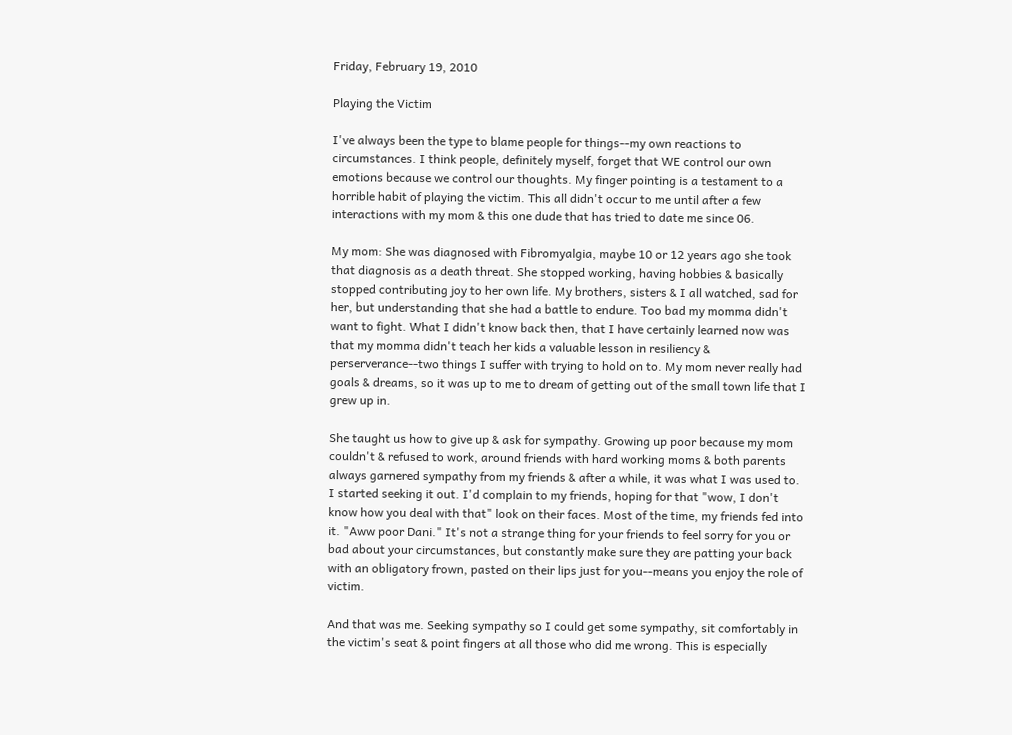Friday, February 19, 2010

Playing the Victim

I've always been the type to blame people for things--my own reactions to circumstances. I think people, definitely myself, forget that WE control our own emotions because we control our thoughts. My finger pointing is a testament to a horrible habit of playing the victim. This all didn't occur to me until after a few interactions with my mom & this one dude that has tried to date me since 06.

My mom: She was diagnosed with Fibromyalgia, maybe 10 or 12 years ago she took that diagnosis as a death threat. She stopped working, having hobbies & basically stopped contributing joy to her own life. My brothers, sisters & I all watched, sad for her, but understanding that she had a battle to endure. Too bad my momma didn't want to fight. What I didn't know back then, that I have certainly learned now was that my momma didn't teach her kids a valuable lesson in resiliency & perserverance--two things I suffer with trying to hold on to. My mom never really had goals & dreams, so it was up to me to dream of getting out of the small town life that I grew up in.

She taught us how to give up & ask for sympathy. Growing up poor because my mom couldn't & refused to work, around friends with hard working moms & both parents always garnered sympathy from my friends & after a while, it was what I was used to. I started seeking it out. I'd complain to my friends, hoping for that "wow, I don't know how you deal with that" look on their faces. Most of the time, my friends fed into it. "Aww poor Dani." It's not a strange thing for your friends to feel sorry for you or bad about your circumstances, but constantly make sure they are patting your back with an obligatory frown, pasted on their lips just for you--means you enjoy the role of victim.

And that was me. Seeking sympathy so I could get some sympathy, sit comfortably in the victim's seat & point fingers at all those who did me wrong. This is especially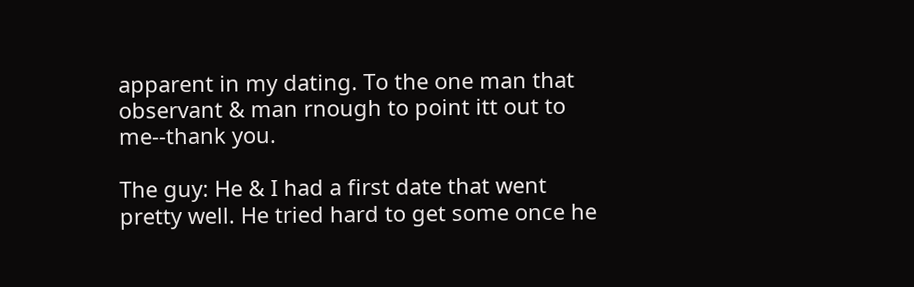apparent in my dating. To the one man that observant & man rnough to point itt out to me--thank you.

The guy: He & I had a first date that went pretty well. He tried hard to get some once he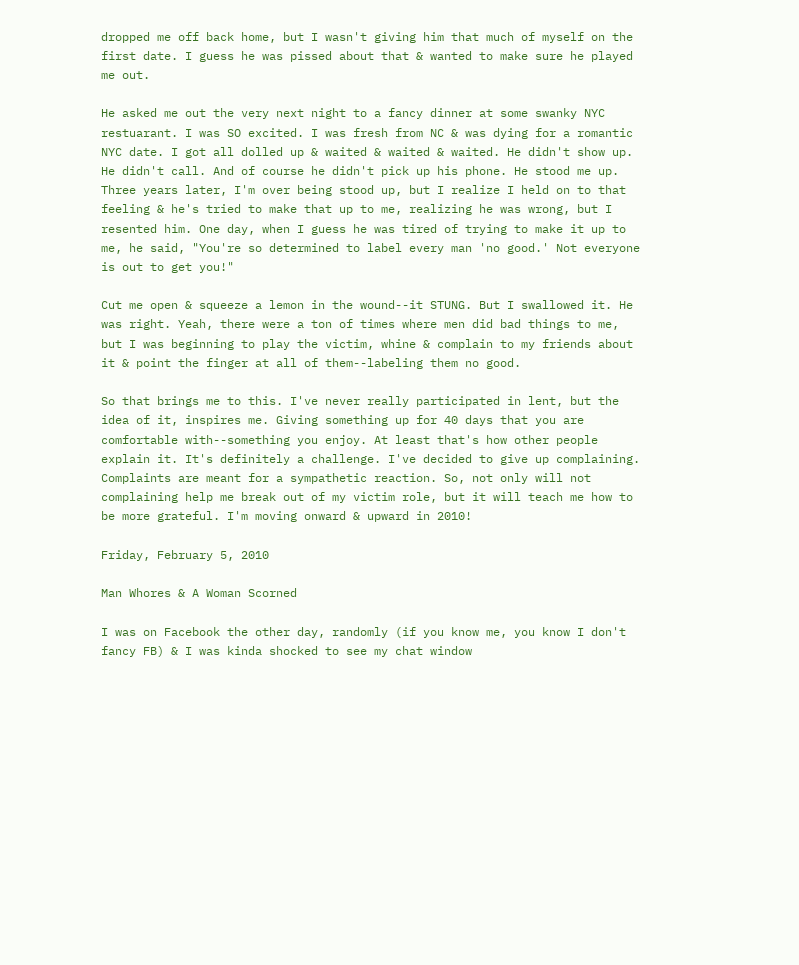dropped me off back home, but I wasn't giving him that much of myself on the first date. I guess he was pissed about that & wanted to make sure he played me out.

He asked me out the very next night to a fancy dinner at some swanky NYC restuarant. I was SO excited. I was fresh from NC & was dying for a romantic NYC date. I got all dolled up & waited & waited & waited. He didn't show up. He didn't call. And of course he didn't pick up his phone. He stood me up. Three years later, I'm over being stood up, but I realize I held on to that feeling & he's tried to make that up to me, realizing he was wrong, but I resented him. One day, when I guess he was tired of trying to make it up to me, he said, "You're so determined to label every man 'no good.' Not everyone is out to get you!"

Cut me open & squeeze a lemon in the wound--it STUNG. But I swallowed it. He was right. Yeah, there were a ton of times where men did bad things to me, but I was beginning to play the victim, whine & complain to my friends about it & point the finger at all of them--labeling them no good.

So that brings me to this. I've never really participated in lent, but the idea of it, inspires me. Giving something up for 40 days that you are comfortable with--something you enjoy. At least that's how other people explain it. It's definitely a challenge. I've decided to give up complaining. Complaints are meant for a sympathetic reaction. So, not only will not complaining help me break out of my victim role, but it will teach me how to be more grateful. I'm moving onward & upward in 2010!

Friday, February 5, 2010

Man Whores & A Woman Scorned

I was on Facebook the other day, randomly (if you know me, you know I don't fancy FB) & I was kinda shocked to see my chat window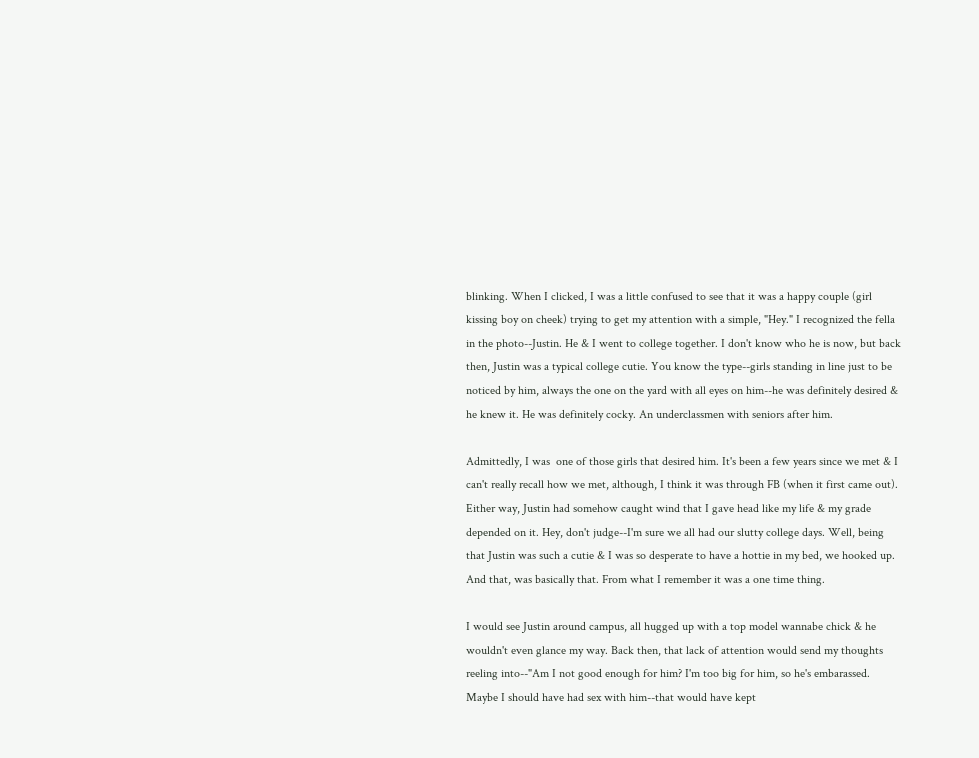blinking. When I clicked, I was a little confused to see that it was a happy couple (girl kissing boy on cheek) trying to get my attention with a simple, "Hey." I recognized the fella in the photo--Justin. He & I went to college together. I don't know who he is now, but back then, Justin was a typical college cutie. You know the type--girls standing in line just to be noticed by him, always the one on the yard with all eyes on him--he was definitely desired & he knew it. He was definitely cocky. An underclassmen with seniors after him.

Admittedly, I was  one of those girls that desired him. It's been a few years since we met & I can't really recall how we met, although, I think it was through FB (when it first came out). Either way, Justin had somehow caught wind that I gave head like my life & my grade depended on it. Hey, don't judge--I'm sure we all had our slutty college days. Well, being that Justin was such a cutie & I was so desperate to have a hottie in my bed, we hooked up. And that, was basically that. From what I remember it was a one time thing.

I would see Justin around campus, all hugged up with a top model wannabe chick & he wouldn't even glance my way. Back then, that lack of attention would send my thoughts reeling into--"Am I not good enough for him? I'm too big for him, so he's embarassed. Maybe I should have had sex with him--that would have kept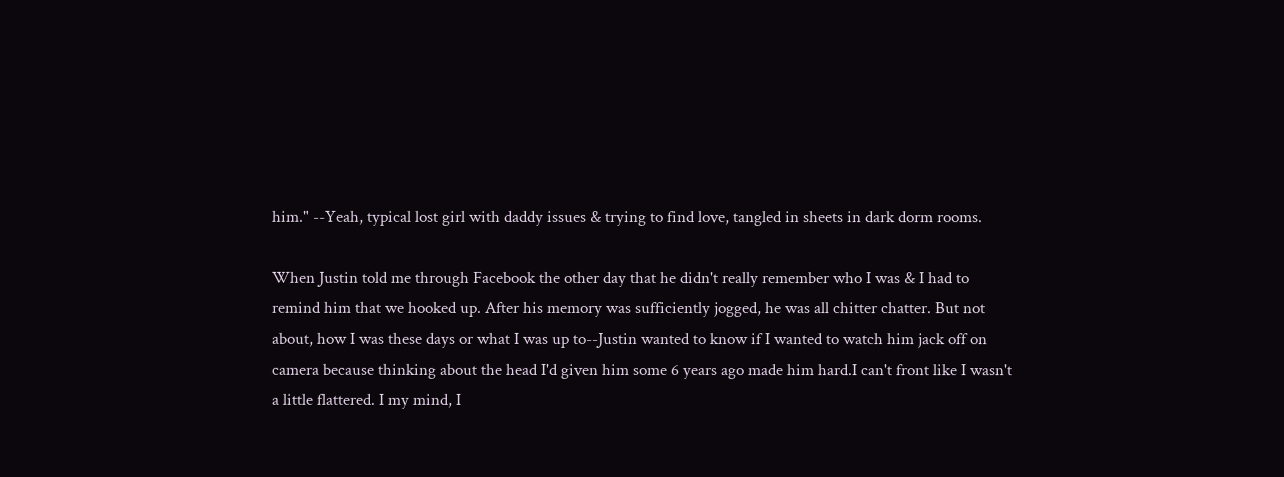him." --Yeah, typical lost girl with daddy issues & trying to find love, tangled in sheets in dark dorm rooms.

When Justin told me through Facebook the other day that he didn't really remember who I was & I had to remind him that we hooked up. After his memory was sufficiently jogged, he was all chitter chatter. But not about, how I was these days or what I was up to--Justin wanted to know if I wanted to watch him jack off on camera because thinking about the head I'd given him some 6 years ago made him hard.I can't front like I wasn't a little flattered. I my mind, I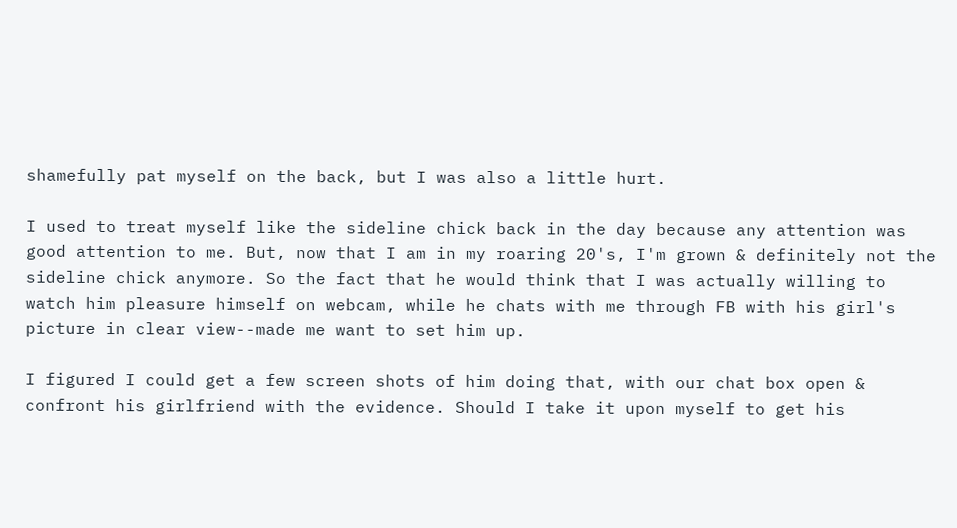shamefully pat myself on the back, but I was also a little hurt.

I used to treat myself like the sideline chick back in the day because any attention was good attention to me. But, now that I am in my roaring 20's, I'm grown & definitely not the sideline chick anymore. So the fact that he would think that I was actually willing to watch him pleasure himself on webcam, while he chats with me through FB with his girl's picture in clear view--made me want to set him up.

I figured I could get a few screen shots of him doing that, with our chat box open & confront his girlfriend with the evidence. Should I take it upon myself to get his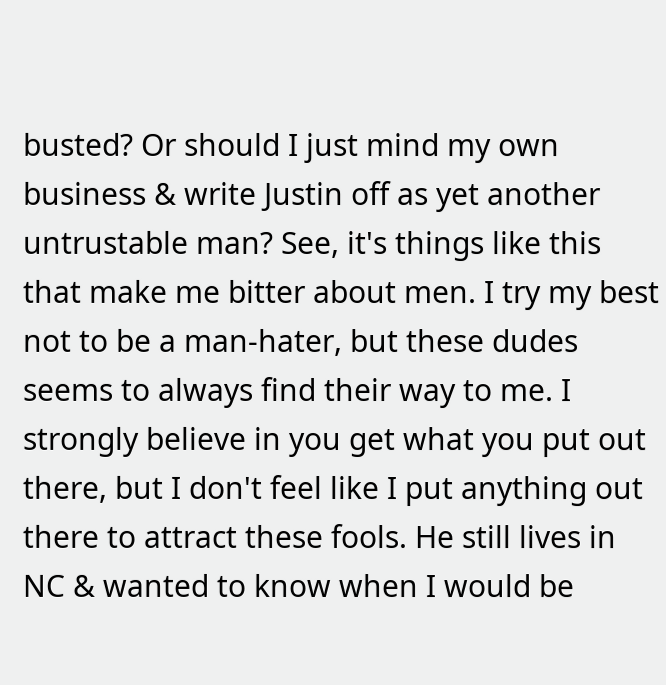busted? Or should I just mind my own business & write Justin off as yet another untrustable man? See, it's things like this that make me bitter about men. I try my best not to be a man-hater, but these dudes seems to always find their way to me. I strongly believe in you get what you put out there, but I don't feel like I put anything out there to attract these fools. He still lives in NC & wanted to know when I would be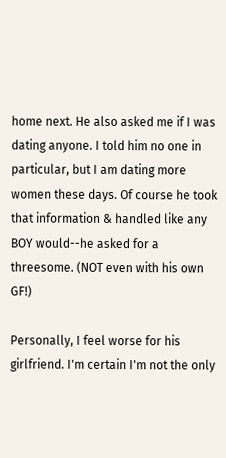home next. He also asked me if I was dating anyone. I told him no one in particular, but I am dating more women these days. Of course he took that information & handled like any BOY would--he asked for a threesome. (NOT even with his own GF!)

Personally, I feel worse for his girlfriend. I'm certain I'm not the only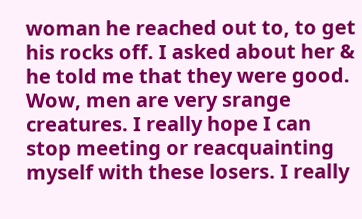woman he reached out to, to get his rocks off. I asked about her & he told me that they were good. Wow, men are very srange creatures. I really hope I can stop meeting or reacquainting myself with these losers. I really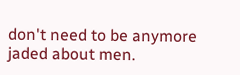don't need to be anymore jaded about men.